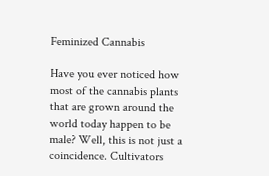Feminized Cannabis

Have you ever noticed how most of the cannabis plants that are grown around the world today happen to be male? Well, this is not just a coincidence. Cultivators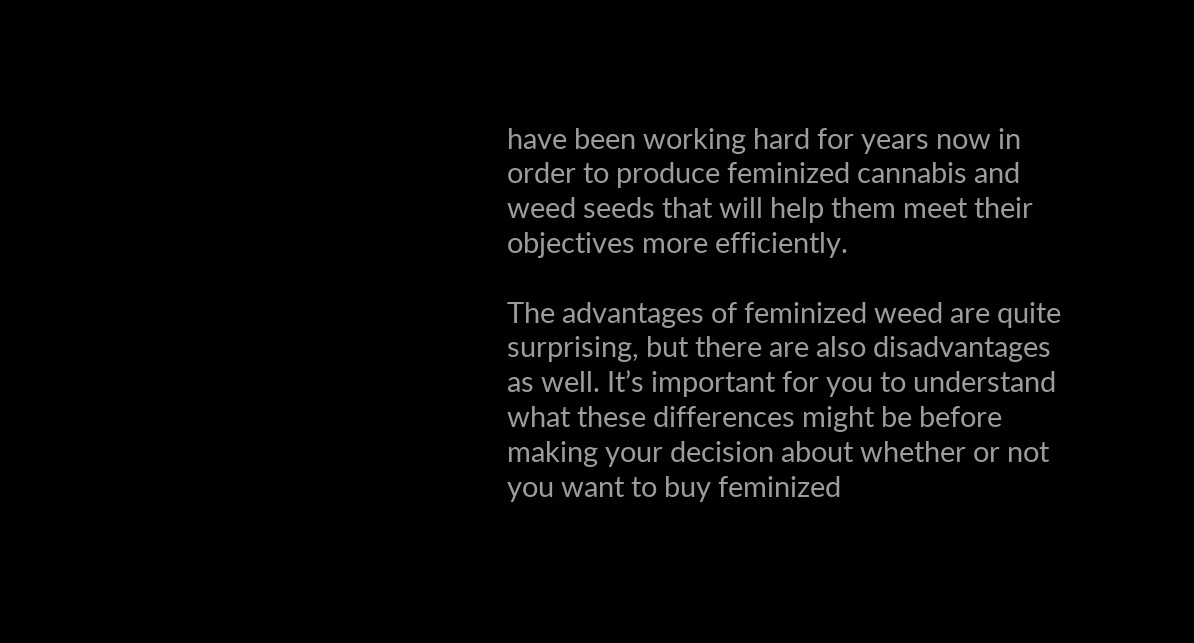have been working hard for years now in order to produce feminized cannabis and weed seeds that will help them meet their objectives more efficiently.

The advantages of feminized weed are quite surprising, but there are also disadvantages as well. It’s important for you to understand what these differences might be before making your decision about whether or not you want to buy feminized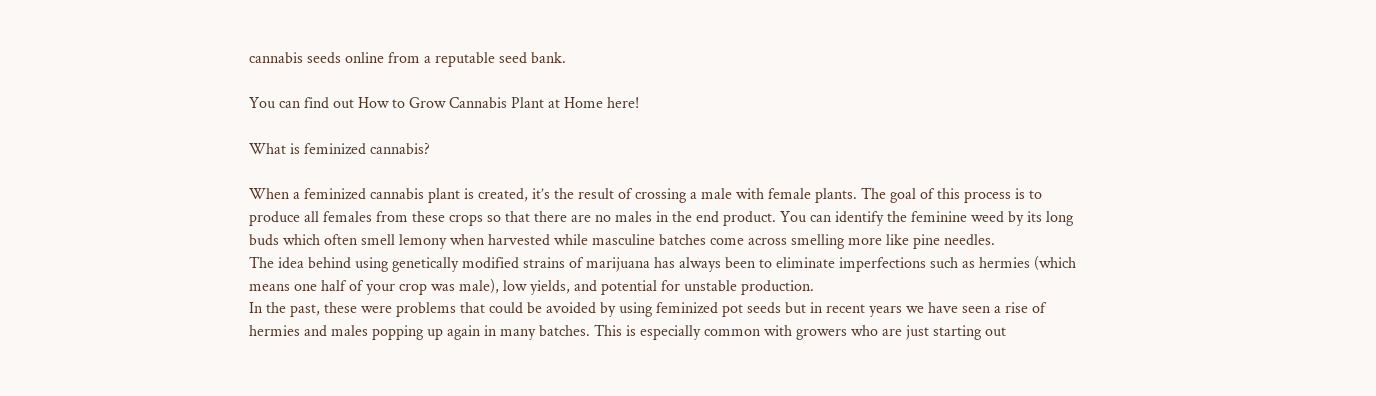cannabis seeds online from a reputable seed bank.

You can find out How to Grow Cannabis Plant at Home here!

What is feminized cannabis?

When a feminized cannabis plant is created, it’s the result of crossing a male with female plants. The goal of this process is to produce all females from these crops so that there are no males in the end product. You can identify the feminine weed by its long buds which often smell lemony when harvested while masculine batches come across smelling more like pine needles.
The idea behind using genetically modified strains of marijuana has always been to eliminate imperfections such as hermies (which means one half of your crop was male), low yields, and potential for unstable production.
In the past, these were problems that could be avoided by using feminized pot seeds but in recent years we have seen a rise of hermies and males popping up again in many batches. This is especially common with growers who are just starting out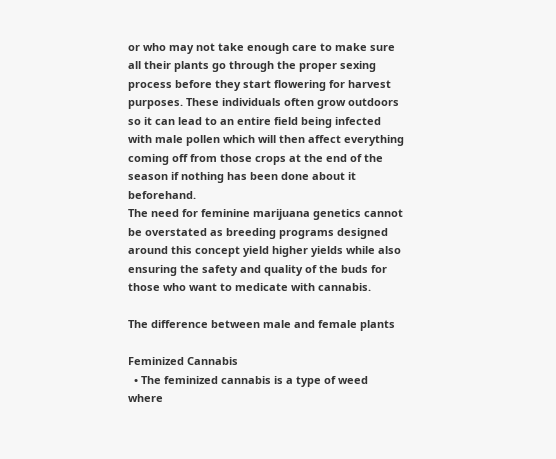or who may not take enough care to make sure all their plants go through the proper sexing process before they start flowering for harvest purposes. These individuals often grow outdoors so it can lead to an entire field being infected with male pollen which will then affect everything coming off from those crops at the end of the season if nothing has been done about it beforehand.
The need for feminine marijuana genetics cannot be overstated as breeding programs designed around this concept yield higher yields while also ensuring the safety and quality of the buds for those who want to medicate with cannabis.

The difference between male and female plants

Feminized Cannabis
  • The feminized cannabis is a type of weed where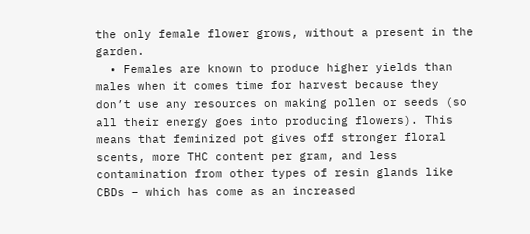the only female flower grows, without a present in the garden.
  • Females are known to produce higher yields than males when it comes time for harvest because they don’t use any resources on making pollen or seeds (so all their energy goes into producing flowers). This means that feminized pot gives off stronger floral scents, more THC content per gram, and less contamination from other types of resin glands like CBDs – which has come as an increased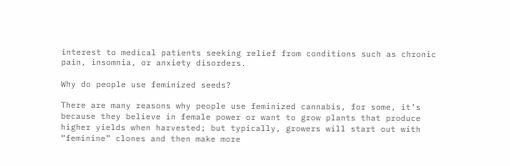interest to medical patients seeking relief from conditions such as chronic pain, insomnia, or anxiety disorders.

Why do people use feminized seeds?

There are many reasons why people use feminized cannabis, for some, it’s because they believe in female power or want to grow plants that produce higher yields when harvested; but typically, growers will start out with “feminine” clones and then make more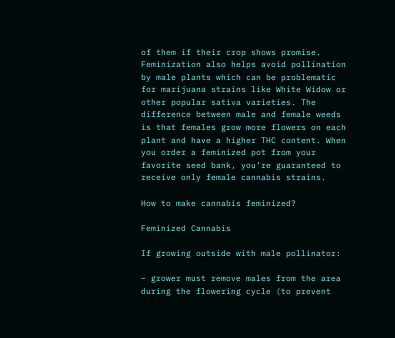of them if their crop shows promise. Feminization also helps avoid pollination by male plants which can be problematic for marijuana strains like White Widow or other popular sativa varieties. The difference between male and female weeds is that females grow more flowers on each plant and have a higher THC content. When you order a feminized pot from your favorite seed bank, you’re guaranteed to receive only female cannabis strains.

How to make cannabis feminized?

Feminized Cannabis

If growing outside with male pollinator:

– grower must remove males from the area during the flowering cycle (to prevent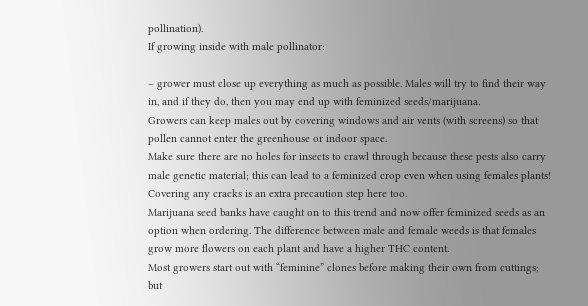pollination).
If growing inside with male pollinator:

– grower must close up everything as much as possible. Males will try to find their way in, and if they do, then you may end up with feminized seeds/marijuana.
Growers can keep males out by covering windows and air vents (with screens) so that pollen cannot enter the greenhouse or indoor space.
Make sure there are no holes for insects to crawl through because these pests also carry male genetic material; this can lead to a feminized crop even when using females plants! Covering any cracks is an extra precaution step here too.
Marijuana seed banks have caught on to this trend and now offer feminized seeds as an option when ordering. The difference between male and female weeds is that females grow more flowers on each plant and have a higher THC content.
Most growers start out with “feminine” clones before making their own from cuttings; but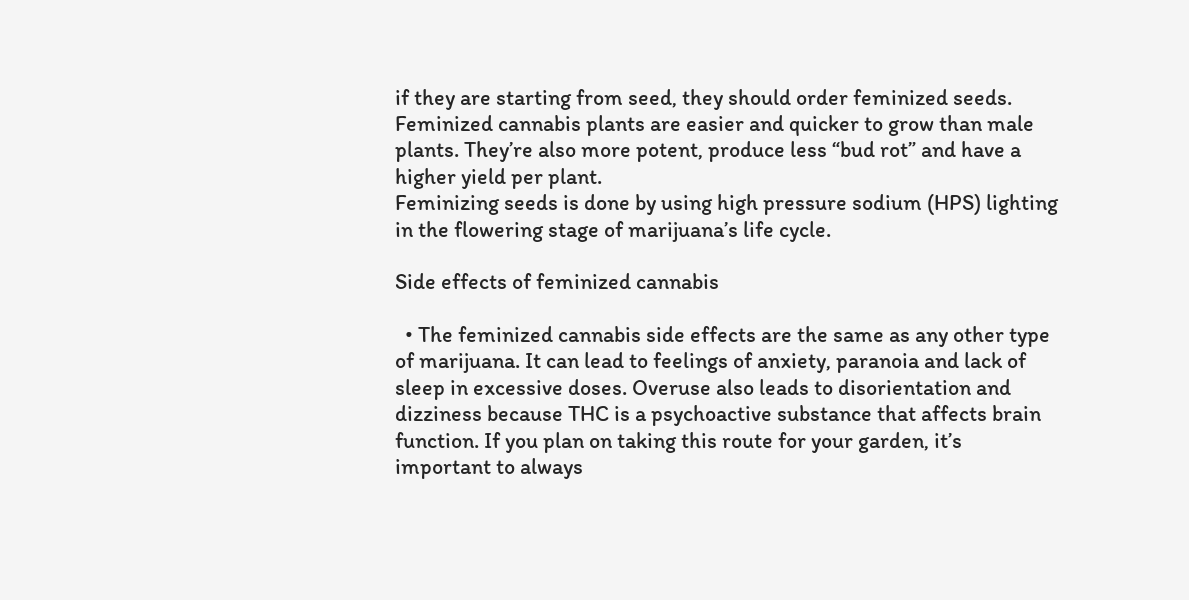if they are starting from seed, they should order feminized seeds.
Feminized cannabis plants are easier and quicker to grow than male plants. They’re also more potent, produce less “bud rot” and have a higher yield per plant.
Feminizing seeds is done by using high pressure sodium (HPS) lighting in the flowering stage of marijuana’s life cycle.

Side effects of feminized cannabis

  • The feminized cannabis side effects are the same as any other type of marijuana. It can lead to feelings of anxiety, paranoia and lack of sleep in excessive doses. Overuse also leads to disorientation and dizziness because THC is a psychoactive substance that affects brain function. If you plan on taking this route for your garden, it’s important to always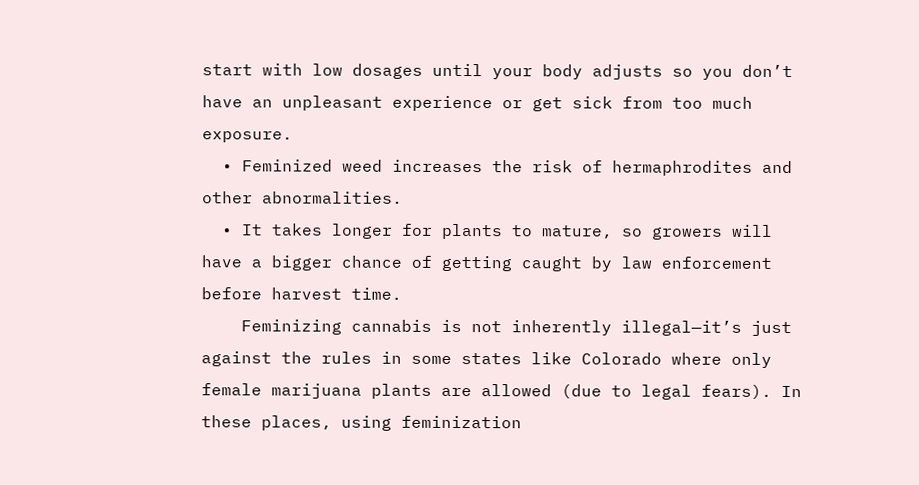start with low dosages until your body adjusts so you don’t have an unpleasant experience or get sick from too much exposure.
  • Feminized weed increases the risk of hermaphrodites and other abnormalities.
  • It takes longer for plants to mature, so growers will have a bigger chance of getting caught by law enforcement before harvest time.
    Feminizing cannabis is not inherently illegal—it’s just against the rules in some states like Colorado where only female marijuana plants are allowed (due to legal fears). In these places, using feminization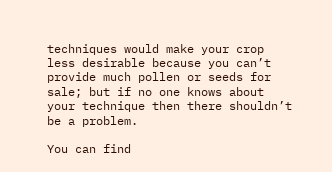techniques would make your crop less desirable because you can’t provide much pollen or seeds for sale; but if no one knows about your technique then there shouldn’t be a problem.

You can find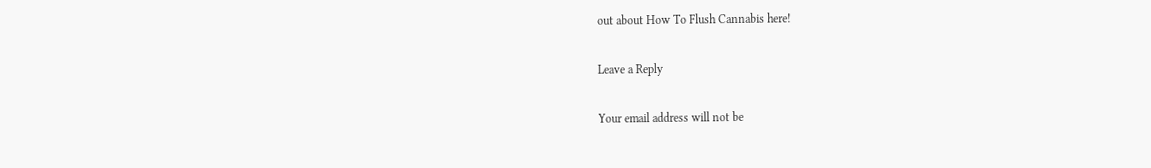out about How To Flush Cannabis here!

Leave a Reply

Your email address will not be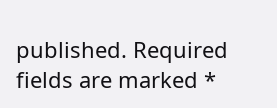published. Required fields are marked *